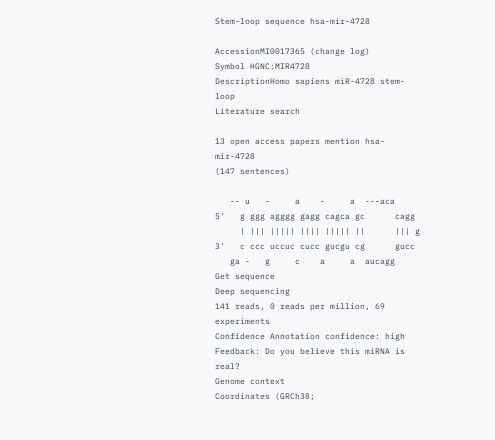Stem-loop sequence hsa-mir-4728

AccessionMI0017365 (change log)
Symbol HGNC:MIR4728
DescriptionHomo sapiens miR-4728 stem-loop
Literature search

13 open access papers mention hsa-mir-4728
(147 sentences)

   -- u   -     a    -     a  ---aca
5'   g ggg agggg gagg cagca gc      cagg
     | ||| ||||| |||| ||||| ||      ||| g
3'   c ccc uccuc cucc gucgu cg      gucc
   ga -   g     c    a     a  aucagg
Get sequence
Deep sequencing
141 reads, 0 reads per million, 69 experiments
Confidence Annotation confidence: high
Feedback: Do you believe this miRNA is real?
Genome context
Coordinates (GRCh38;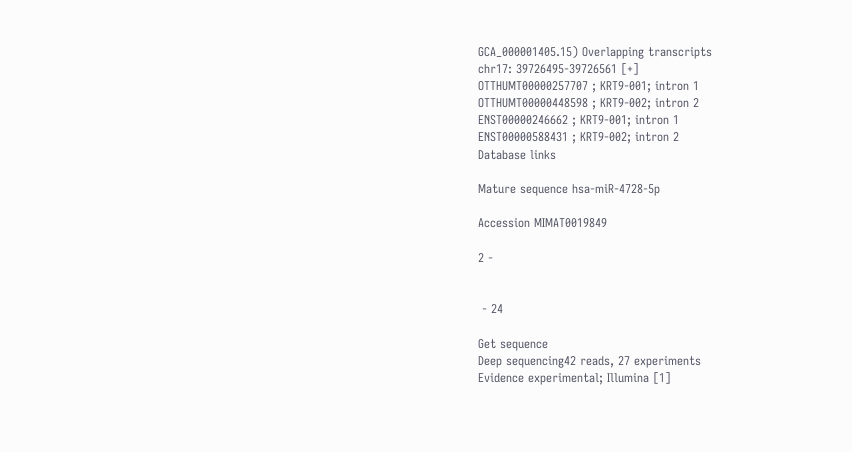GCA_000001405.15) Overlapping transcripts
chr17: 39726495-39726561 [+]
OTTHUMT00000257707 ; KRT9-001; intron 1
OTTHUMT00000448598 ; KRT9-002; intron 2
ENST00000246662 ; KRT9-001; intron 1
ENST00000588431 ; KRT9-002; intron 2
Database links

Mature sequence hsa-miR-4728-5p

Accession MIMAT0019849

2 -


 - 24

Get sequence
Deep sequencing42 reads, 27 experiments
Evidence experimental; Illumina [1]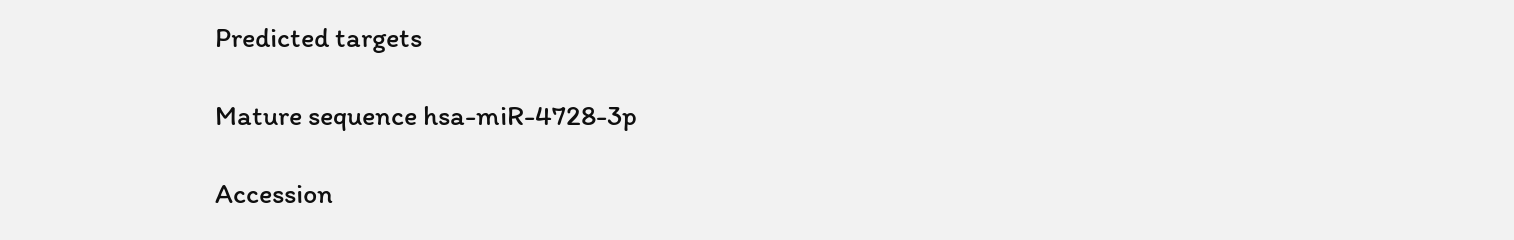Predicted targets

Mature sequence hsa-miR-4728-3p

Accession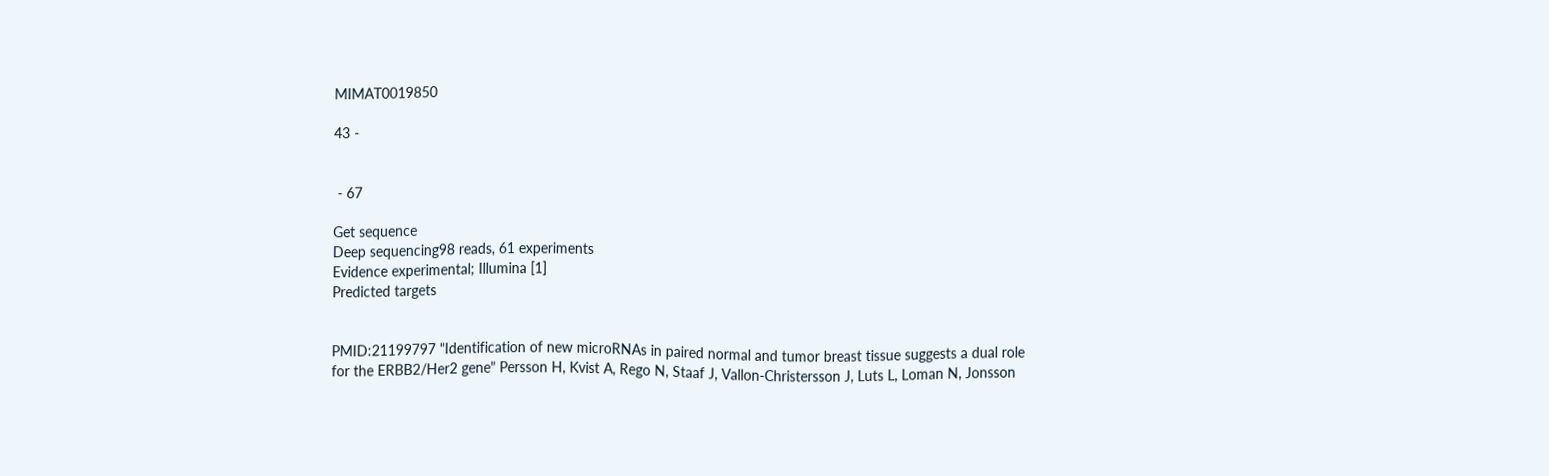MIMAT0019850

43 -


 - 67

Get sequence
Deep sequencing98 reads, 61 experiments
Evidence experimental; Illumina [1]
Predicted targets


PMID:21199797 "Identification of new microRNAs in paired normal and tumor breast tissue suggests a dual role for the ERBB2/Her2 gene" Persson H, Kvist A, Rego N, Staaf J, Vallon-Christersson J, Luts L, Loman N, Jonsson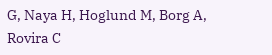G, Naya H, Hoglund M, Borg A, Rovira C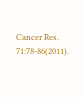Cancer Res. 71:78-86(2011).